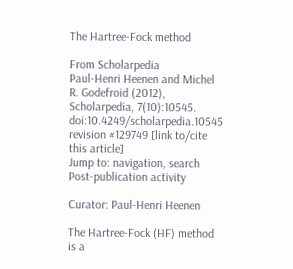The Hartree-Fock method

From Scholarpedia
Paul-Henri Heenen and Michel R. Godefroid (2012), Scholarpedia, 7(10):10545. doi:10.4249/scholarpedia.10545 revision #129749 [link to/cite this article]
Jump to: navigation, search
Post-publication activity

Curator: Paul-Henri Heenen

The Hartree-Fock (HF) method is a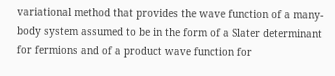variational method that provides the wave function of a many-body system assumed to be in the form of a Slater determinant for fermions and of a product wave function for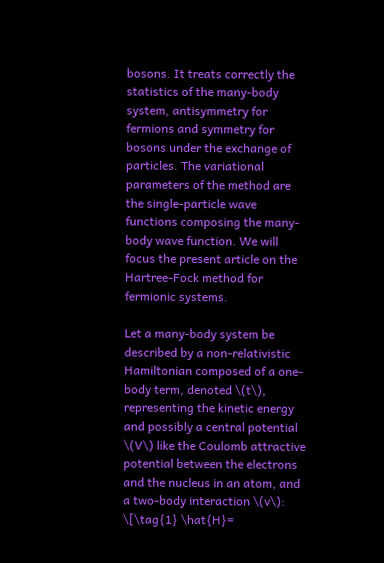bosons. It treats correctly the statistics of the many-body system, antisymmetry for fermions and symmetry for bosons under the exchange of particles. The variational parameters of the method are the single-particle wave functions composing the many-body wave function. We will focus the present article on the Hartree-Fock method for fermionic systems.

Let a many-body system be described by a non-relativistic Hamiltonian composed of a one-body term, denoted \(t\), representing the kinetic energy and possibly a central potential \(V\) like the Coulomb attractive potential between the electrons and the nucleus in an atom, and a two-body interaction \(v\): \[\tag{1} \hat{H}=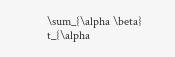\sum_{\alpha \beta} t_{\alpha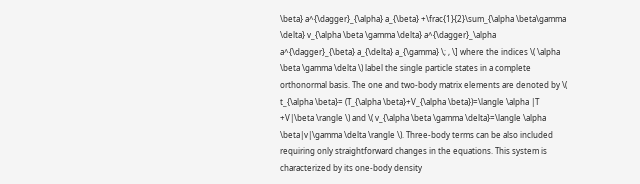\beta} a^{\dagger}_{\alpha} a_{\beta} +\frac{1}{2}\sum_{\alpha \beta\gamma \delta} v_{\alpha \beta \gamma \delta} a^{\dagger}_\alpha a^{\dagger}_{\beta} a_{\delta} a_{\gamma} \; , \] where the indices \( \alpha \beta \gamma \delta \) label the single particle states in a complete orthonormal basis. The one and two-body matrix elements are denoted by \( t_{\alpha \beta}= (T_{\alpha \beta}+V_{\alpha \beta})=\langle \alpha |T +V|\beta \rangle \) and \( v_{\alpha \beta \gamma \delta}=\langle \alpha \beta|v|\gamma \delta \rangle \). Three-body terms can be also included requiring only straightforward changes in the equations. This system is characterized by its one-body density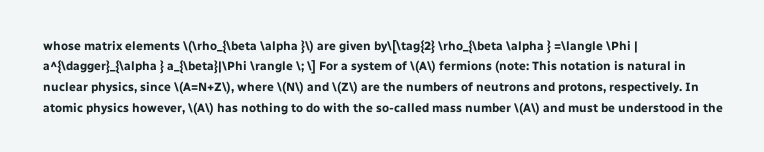whose matrix elements \(\rho_{\beta \alpha }\) are given by\[\tag{2} \rho_{\beta \alpha } =\langle \Phi | a^{\dagger}_{\alpha } a_{\beta}|\Phi \rangle \; \] For a system of \(A\) fermions (note: This notation is natural in nuclear physics, since \(A=N+Z\), where \(N\) and \(Z\) are the numbers of neutrons and protons, respectively. In atomic physics however, \(A\) has nothing to do with the so-called mass number \(A\) and must be understood in the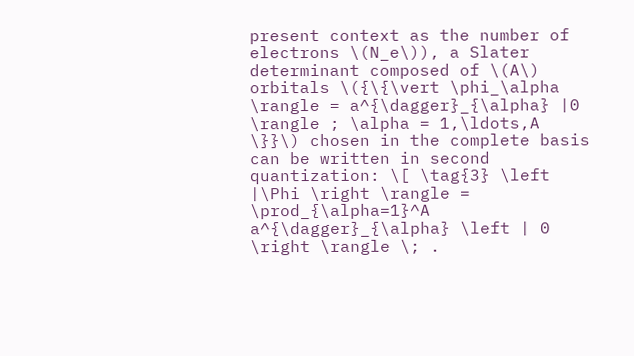present context as the number of electrons \(N_e\)), a Slater determinant composed of \(A\) orbitals \({\{\vert \phi_\alpha \rangle = a^{\dagger}_{\alpha} |0 \rangle ; \alpha = 1,\ldots,A \}}\) chosen in the complete basis can be written in second quantization: \[ \tag{3} \left |\Phi \right \rangle = \prod_{\alpha=1}^A a^{\dagger}_{\alpha} \left | 0 \right \rangle \; .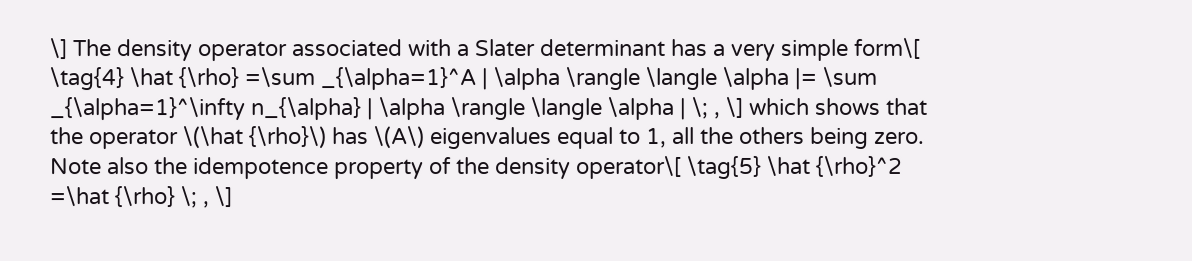\] The density operator associated with a Slater determinant has a very simple form\[ \tag{4} \hat {\rho} =\sum _{\alpha=1}^A | \alpha \rangle \langle \alpha |= \sum _{\alpha=1}^\infty n_{\alpha} | \alpha \rangle \langle \alpha | \; , \] which shows that the operator \(\hat {\rho}\) has \(A\) eigenvalues equal to 1, all the others being zero. Note also the idempotence property of the density operator\[ \tag{5} \hat {\rho}^2 =\hat {\rho} \; , \]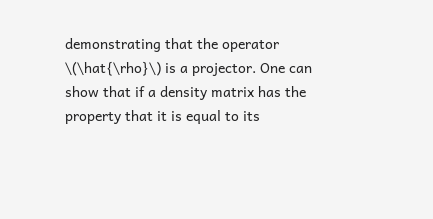demonstrating that the operator \(\hat{\rho}\) is a projector. One can show that if a density matrix has the property that it is equal to its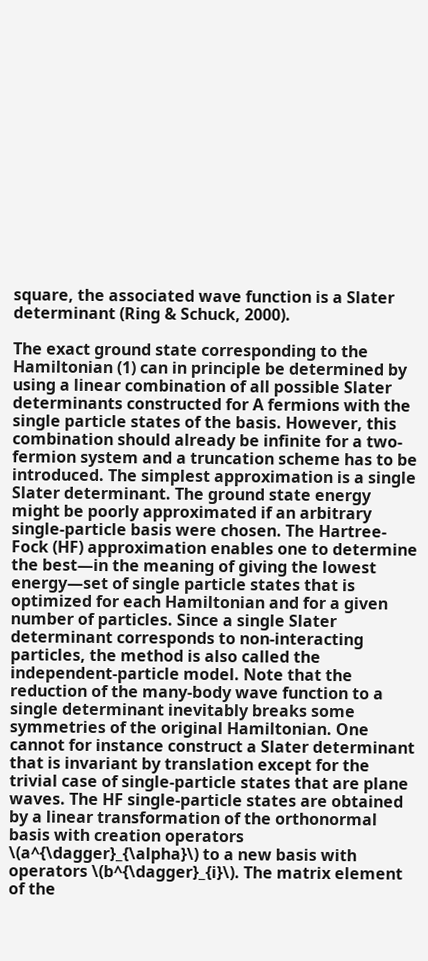square, the associated wave function is a Slater determinant (Ring & Schuck, 2000).

The exact ground state corresponding to the Hamiltonian (1) can in principle be determined by using a linear combination of all possible Slater determinants constructed for A fermions with the single particle states of the basis. However, this combination should already be infinite for a two-fermion system and a truncation scheme has to be introduced. The simplest approximation is a single Slater determinant. The ground state energy might be poorly approximated if an arbitrary single-particle basis were chosen. The Hartree-Fock (HF) approximation enables one to determine the best—in the meaning of giving the lowest energy—set of single particle states that is optimized for each Hamiltonian and for a given number of particles. Since a single Slater determinant corresponds to non-interacting particles, the method is also called the independent-particle model. Note that the reduction of the many-body wave function to a single determinant inevitably breaks some symmetries of the original Hamiltonian. One cannot for instance construct a Slater determinant that is invariant by translation except for the trivial case of single-particle states that are plane waves. The HF single-particle states are obtained by a linear transformation of the orthonormal basis with creation operators \(a^{\dagger}_{\alpha}\) to a new basis with operators \(b^{\dagger}_{i}\). The matrix element of the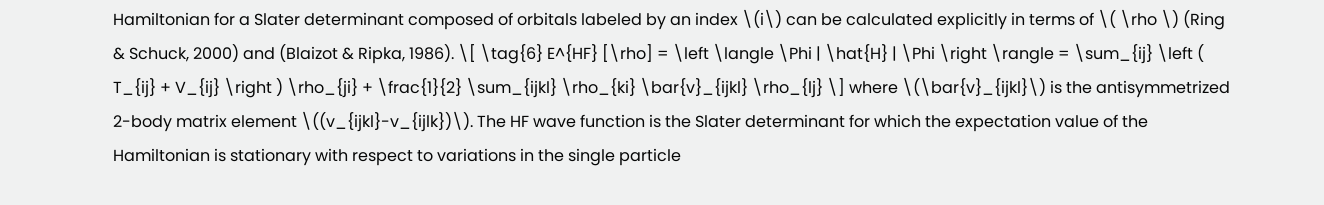Hamiltonian for a Slater determinant composed of orbitals labeled by an index \(i\) can be calculated explicitly in terms of \( \rho \) (Ring & Schuck, 2000) and (Blaizot & Ripka, 1986). \[ \tag{6} E^{HF} [\rho] = \left \langle \Phi | \hat{H} | \Phi \right \rangle = \sum_{ij} \left ( T_{ij} + V_{ij} \right ) \rho_{ji} + \frac{1}{2} \sum_{ijkl} \rho_{ki} \bar{v}_{ijkl} \rho_{lj} \] where \(\bar{v}_{ijkl}\) is the antisymmetrized 2-body matrix element \((v_{ijkl}-v_{ijlk})\). The HF wave function is the Slater determinant for which the expectation value of the Hamiltonian is stationary with respect to variations in the single particle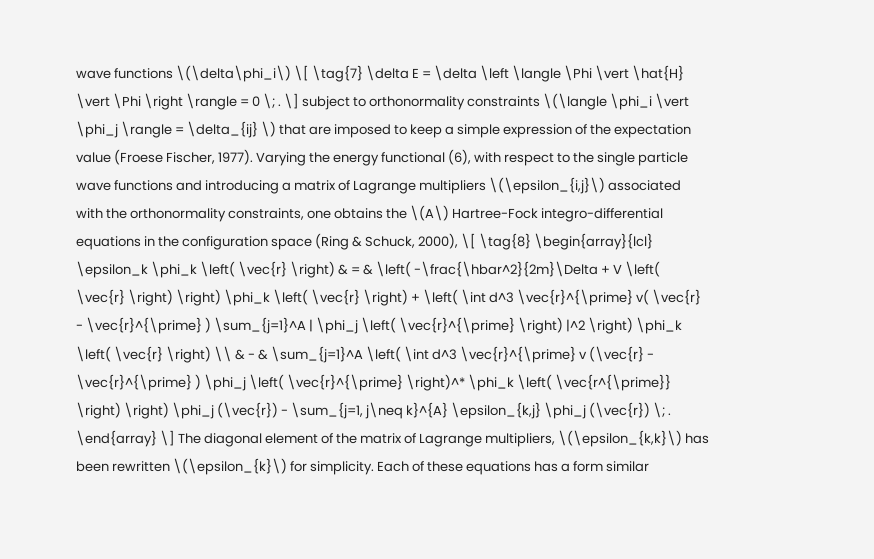wave functions \(\delta\phi_i\) \[ \tag{7} \delta E = \delta \left \langle \Phi \vert \hat{H} \vert \Phi \right \rangle = 0 \; . \] subject to orthonormality constraints \(\langle \phi_i \vert \phi_j \rangle = \delta_{ij} \) that are imposed to keep a simple expression of the expectation value (Froese Fischer, 1977). Varying the energy functional (6), with respect to the single particle wave functions and introducing a matrix of Lagrange multipliers \(\epsilon_{i,j}\) associated with the orthonormality constraints, one obtains the \(A\) Hartree-Fock integro-differential equations in the configuration space (Ring & Schuck, 2000), \[ \tag{8} \begin{array}{lcl} \epsilon_k \phi_k \left( \vec{r} \right) & = & \left( -\frac{\hbar^2}{2m}\Delta + V \left( \vec{r} \right) \right) \phi_k \left( \vec{r} \right) + \left( \int d^3 \vec{r}^{\prime} v( \vec{r} - \vec{r}^{\prime} ) \sum_{j=1}^A | \phi_j \left( \vec{r}^{\prime} \right) |^2 \right) \phi_k \left( \vec{r} \right) \\ & - & \sum_{j=1}^A \left( \int d^3 \vec{r}^{\prime} v (\vec{r} - \vec{r}^{\prime} ) \phi_j \left( \vec{r}^{\prime} \right)^* \phi_k \left( \vec{r^{\prime}} \right) \right) \phi_j (\vec{r}) - \sum_{j=1, j\neq k}^{A} \epsilon_{k,j} \phi_j (\vec{r}) \; . \end{array} \] The diagonal element of the matrix of Lagrange multipliers, \(\epsilon_{k,k}\) has been rewritten \(\epsilon_{k}\) for simplicity. Each of these equations has a form similar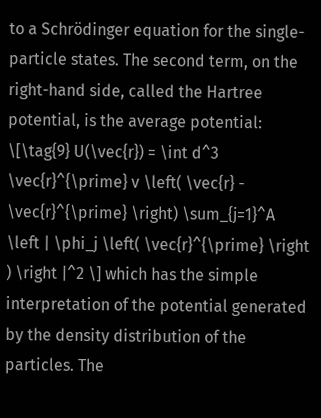to a Schrödinger equation for the single-particle states. The second term, on the right-hand side, called the Hartree potential, is the average potential: \[\tag{9} U(\vec{r}) = \int d^3 \vec{r}^{\prime} v \left( \vec{r} - \vec{r}^{\prime} \right) \sum_{j=1}^A \left | \phi_j \left( \vec{r}^{\prime} \right ) \right |^2 \] which has the simple interpretation of the potential generated by the density distribution of the particles. The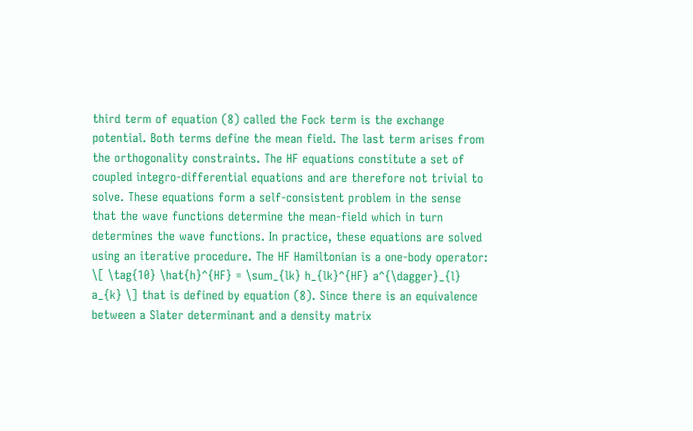third term of equation (8) called the Fock term is the exchange potential. Both terms define the mean field. The last term arises from the orthogonality constraints. The HF equations constitute a set of coupled integro-differential equations and are therefore not trivial to solve. These equations form a self-consistent problem in the sense that the wave functions determine the mean-field which in turn determines the wave functions. In practice, these equations are solved using an iterative procedure. The HF Hamiltonian is a one-body operator: \[ \tag{10} \hat{h}^{HF} = \sum_{lk} h_{lk}^{HF} a^{\dagger}_{l} a_{k} \] that is defined by equation (8). Since there is an equivalence between a Slater determinant and a density matrix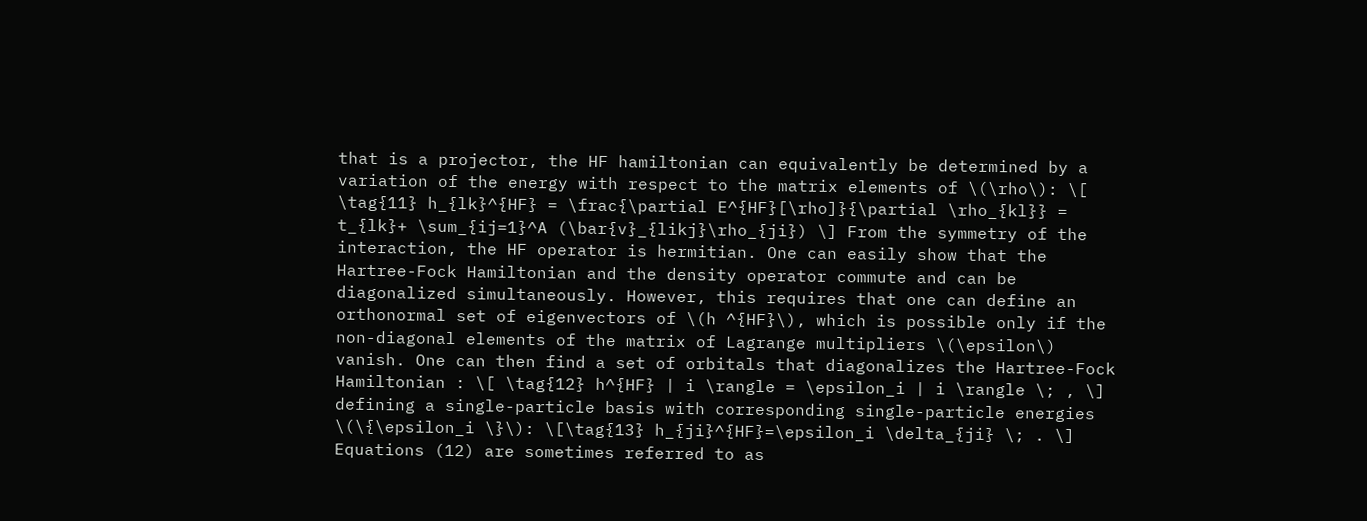that is a projector, the HF hamiltonian can equivalently be determined by a variation of the energy with respect to the matrix elements of \(\rho\): \[ \tag{11} h_{lk}^{HF} = \frac{\partial E^{HF}[\rho]}{\partial \rho_{kl}} = t_{lk}+ \sum_{ij=1}^A (\bar{v}_{likj}\rho_{ji}) \] From the symmetry of the interaction, the HF operator is hermitian. One can easily show that the Hartree-Fock Hamiltonian and the density operator commute and can be diagonalized simultaneously. However, this requires that one can define an orthonormal set of eigenvectors of \(h ^{HF}\), which is possible only if the non-diagonal elements of the matrix of Lagrange multipliers \(\epsilon\) vanish. One can then find a set of orbitals that diagonalizes the Hartree-Fock Hamiltonian : \[ \tag{12} h^{HF} | i \rangle = \epsilon_i | i \rangle \; , \] defining a single-particle basis with corresponding single-particle energies \(\{\epsilon_i \}\): \[\tag{13} h_{ji}^{HF}=\epsilon_i \delta_{ji} \; . \] Equations (12) are sometimes referred to as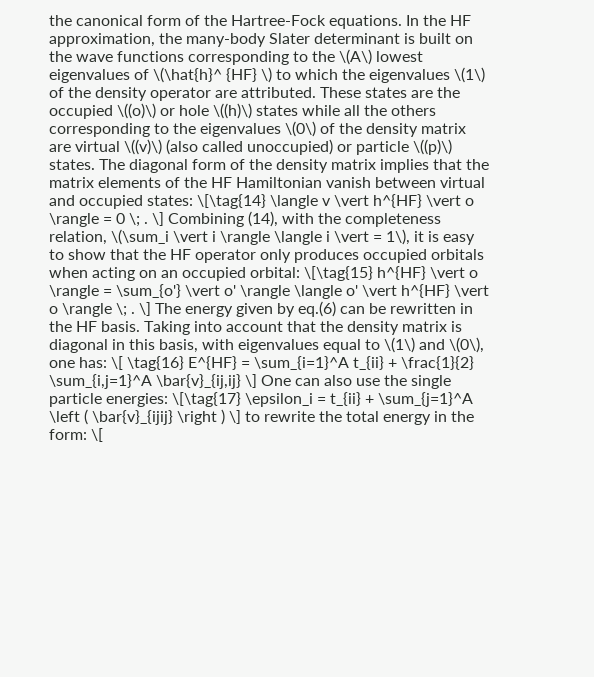the canonical form of the Hartree-Fock equations. In the HF approximation, the many-body Slater determinant is built on the wave functions corresponding to the \(A\) lowest eigenvalues of \(\hat{h}^ {HF} \) to which the eigenvalues \(1\) of the density operator are attributed. These states are the occupied \((o)\) or hole \((h)\) states while all the others corresponding to the eigenvalues \(0\) of the density matrix are virtual \((v)\) (also called unoccupied) or particle \((p)\) states. The diagonal form of the density matrix implies that the matrix elements of the HF Hamiltonian vanish between virtual and occupied states: \[\tag{14} \langle v \vert h^{HF} \vert o \rangle = 0 \; . \] Combining (14), with the completeness relation, \(\sum_i \vert i \rangle \langle i \vert = 1\), it is easy to show that the HF operator only produces occupied orbitals when acting on an occupied orbital: \[\tag{15} h^{HF} \vert o \rangle = \sum_{o'} \vert o' \rangle \langle o' \vert h^{HF} \vert o \rangle \; . \] The energy given by eq.(6) can be rewritten in the HF basis. Taking into account that the density matrix is diagonal in this basis, with eigenvalues equal to \(1\) and \(0\), one has: \[ \tag{16} E^{HF} = \sum_{i=1}^A t_{ii} + \frac{1}{2} \sum_{i,j=1}^A \bar{v}_{ij,ij} \] One can also use the single particle energies: \[\tag{17} \epsilon_i = t_{ii} + \sum_{j=1}^A \left ( \bar{v}_{ijij} \right ) \] to rewrite the total energy in the form: \[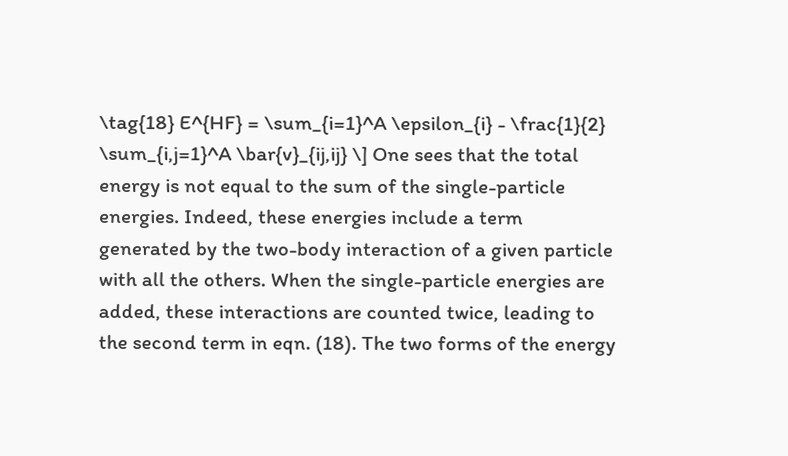\tag{18} E^{HF} = \sum_{i=1}^A \epsilon_{i} - \frac{1}{2} \sum_{i,j=1}^A \bar{v}_{ij,ij} \] One sees that the total energy is not equal to the sum of the single-particle energies. Indeed, these energies include a term generated by the two-body interaction of a given particle with all the others. When the single-particle energies are added, these interactions are counted twice, leading to the second term in eqn. (18). The two forms of the energy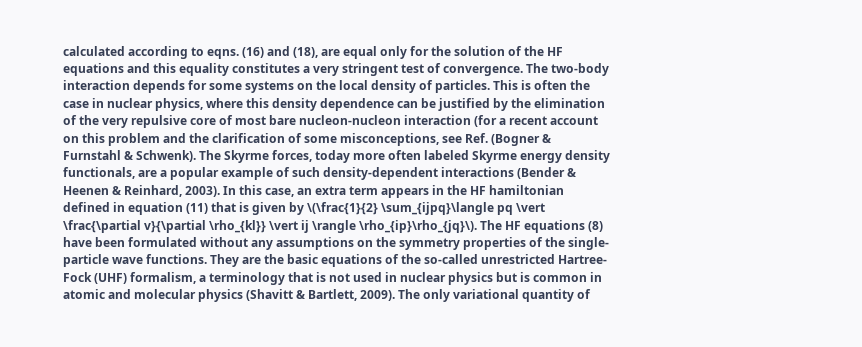calculated according to eqns. (16) and (18), are equal only for the solution of the HF equations and this equality constitutes a very stringent test of convergence. The two-body interaction depends for some systems on the local density of particles. This is often the case in nuclear physics, where this density dependence can be justified by the elimination of the very repulsive core of most bare nucleon-nucleon interaction (for a recent account on this problem and the clarification of some misconceptions, see Ref. (Bogner & Furnstahl & Schwenk). The Skyrme forces, today more often labeled Skyrme energy density functionals, are a popular example of such density-dependent interactions (Bender & Heenen & Reinhard, 2003). In this case, an extra term appears in the HF hamiltonian defined in equation (11) that is given by \(\frac{1}{2} \sum_{ijpq}\langle pq \vert \frac{\partial v}{\partial \rho_{kl}} \vert ij \rangle \rho_{ip}\rho_{jq}\). The HF equations (8) have been formulated without any assumptions on the symmetry properties of the single-particle wave functions. They are the basic equations of the so-called unrestricted Hartree-Fock (UHF) formalism, a terminology that is not used in nuclear physics but is common in atomic and molecular physics (Shavitt & Bartlett, 2009). The only variational quantity of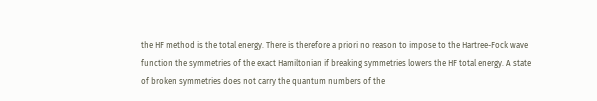the HF method is the total energy. There is therefore a priori no reason to impose to the Hartree-Fock wave function the symmetries of the exact Hamiltonian if breaking symmetries lowers the HF total energy. A state of broken symmetries does not carry the quantum numbers of the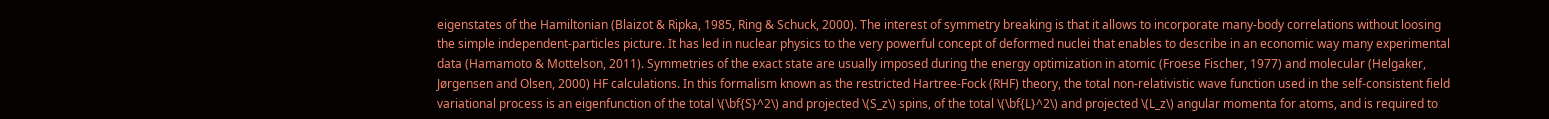eigenstates of the Hamiltonian (Blaizot & Ripka, 1985, Ring & Schuck, 2000). The interest of symmetry breaking is that it allows to incorporate many-body correlations without loosing the simple independent-particles picture. It has led in nuclear physics to the very powerful concept of deformed nuclei that enables to describe in an economic way many experimental data (Hamamoto & Mottelson, 2011). Symmetries of the exact state are usually imposed during the energy optimization in atomic (Froese Fischer, 1977) and molecular (Helgaker, Jørgensen and Olsen, 2000) HF calculations. In this formalism known as the restricted Hartree-Fock (RHF) theory, the total non-relativistic wave function used in the self-consistent field variational process is an eigenfunction of the total \(\bf{S}^2\) and projected \(S_z\) spins, of the total \(\bf{L}^2\) and projected \(L_z\) angular momenta for atoms, and is required to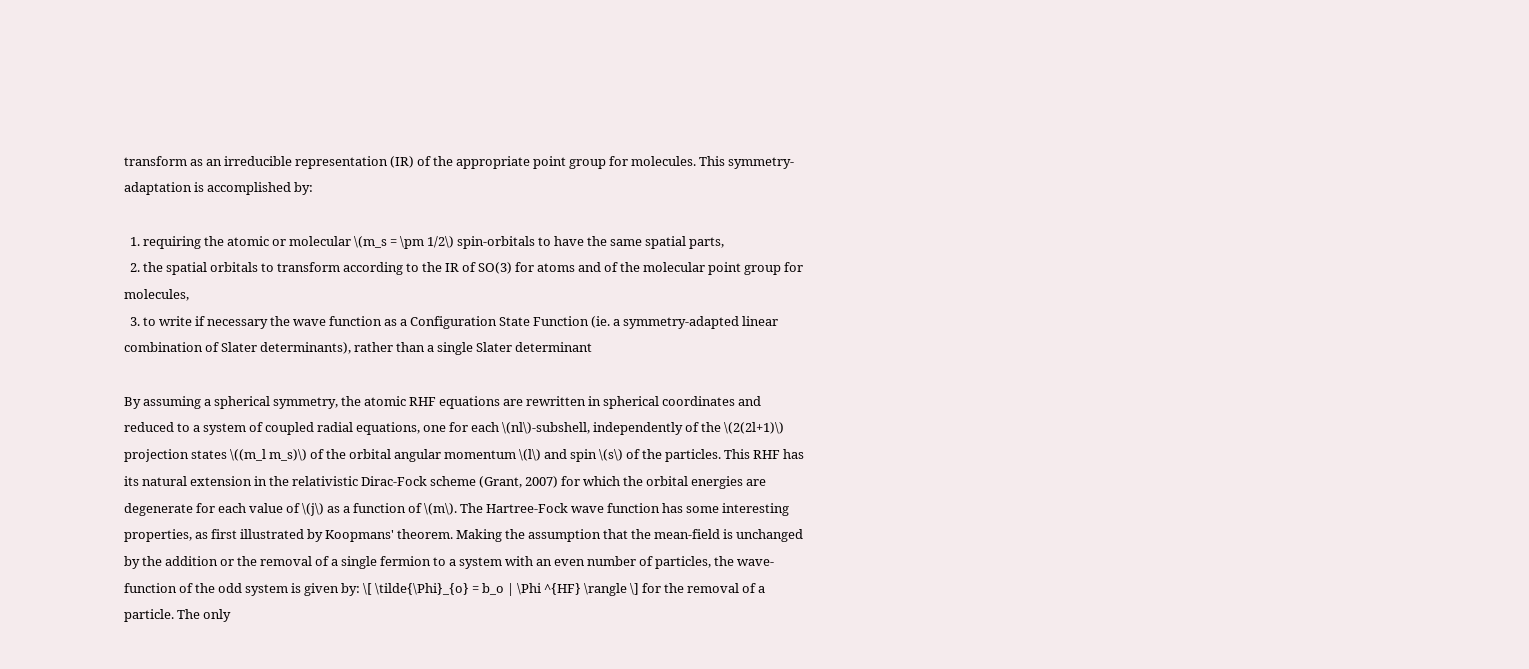transform as an irreducible representation (IR) of the appropriate point group for molecules. This symmetry-adaptation is accomplished by:

  1. requiring the atomic or molecular \(m_s = \pm 1/2\) spin-orbitals to have the same spatial parts,
  2. the spatial orbitals to transform according to the IR of SO(3) for atoms and of the molecular point group for molecules,
  3. to write if necessary the wave function as a Configuration State Function (ie. a symmetry-adapted linear combination of Slater determinants), rather than a single Slater determinant

By assuming a spherical symmetry, the atomic RHF equations are rewritten in spherical coordinates and reduced to a system of coupled radial equations, one for each \(nl\)-subshell, independently of the \(2(2l+1)\) projection states \((m_l m_s)\) of the orbital angular momentum \(l\) and spin \(s\) of the particles. This RHF has its natural extension in the relativistic Dirac-Fock scheme (Grant, 2007) for which the orbital energies are degenerate for each value of \(j\) as a function of \(m\). The Hartree-Fock wave function has some interesting properties, as first illustrated by Koopmans' theorem. Making the assumption that the mean-field is unchanged by the addition or the removal of a single fermion to a system with an even number of particles, the wave-function of the odd system is given by: \[ \tilde{\Phi}_{o} = b_o | \Phi ^{HF} \rangle \] for the removal of a particle. The only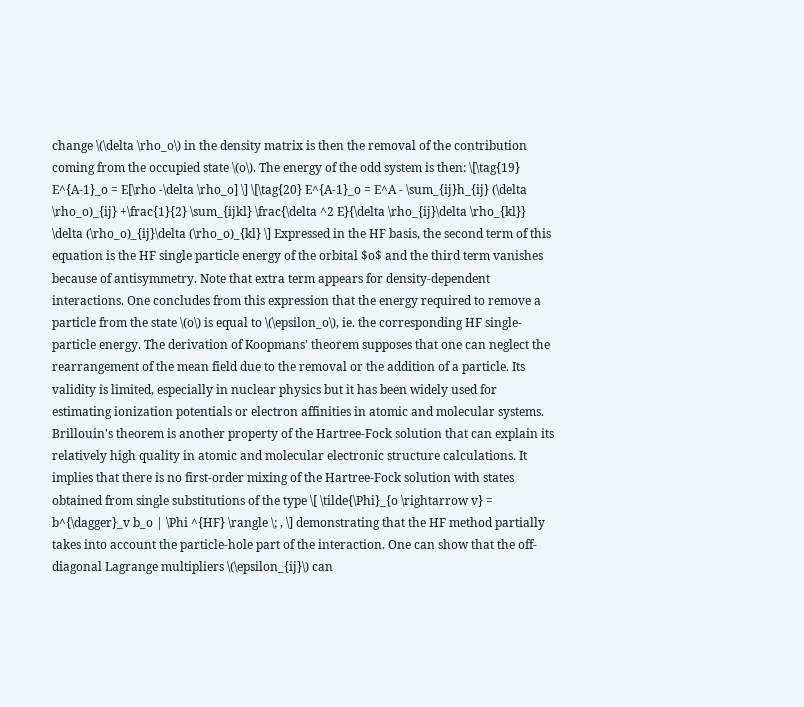change \(\delta \rho_o\) in the density matrix is then the removal of the contribution coming from the occupied state \(o\). The energy of the odd system is then: \[\tag{19} E^{A-1}_o = E[\rho -\delta \rho_o] \] \[\tag{20} E^{A-1}_o = E^A - \sum_{ij}h_{ij} (\delta \rho_o)_{ij} +\frac{1}{2} \sum_{ijkl} \frac{\delta ^2 E}{\delta \rho_{ij}\delta \rho_{kl}} \delta (\rho_o)_{ij}\delta (\rho_o)_{kl} \] Expressed in the HF basis, the second term of this equation is the HF single particle energy of the orbital $o$ and the third term vanishes because of antisymmetry. Note that extra term appears for density-dependent interactions. One concludes from this expression that the energy required to remove a particle from the state \(o\) is equal to \(\epsilon_o\), ie. the corresponding HF single-particle energy. The derivation of Koopmans' theorem supposes that one can neglect the rearrangement of the mean field due to the removal or the addition of a particle. Its validity is limited, especially in nuclear physics but it has been widely used for estimating ionization potentials or electron affinities in atomic and molecular systems. Brillouin's theorem is another property of the Hartree-Fock solution that can explain its relatively high quality in atomic and molecular electronic structure calculations. It implies that there is no first-order mixing of the Hartree-Fock solution with states obtained from single substitutions of the type \[ \tilde{\Phi}_{o \rightarrow v} = b^{\dagger}_v b_o | \Phi ^{HF} \rangle \; , \] demonstrating that the HF method partially takes into account the particle-hole part of the interaction. One can show that the off-diagonal Lagrange multipliers \(\epsilon_{ij}\) can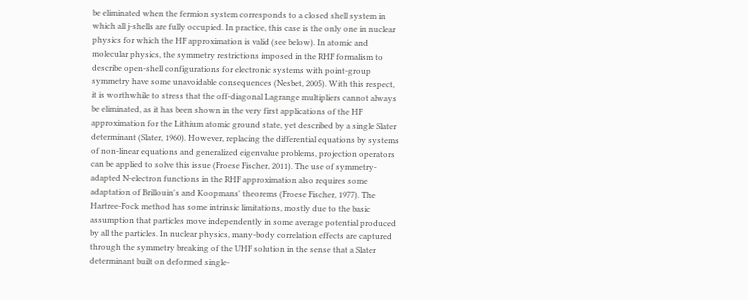be eliminated when the fermion system corresponds to a closed shell system in which all j-shells are fully occupied. In practice, this case is the only one in nuclear physics for which the HF approximation is valid (see below). In atomic and molecular physics, the symmetry restrictions imposed in the RHF formalism to describe open-shell configurations for electronic systems with point-group symmetry have some unavoidable consequences (Nesbet, 2005). With this respect, it is worthwhile to stress that the off-diagonal Lagrange multipliers cannot always be eliminated, as it has been shown in the very first applications of the HF approximation for the Lithium atomic ground state, yet described by a single Slater determinant (Slater, 1960). However, replacing the differential equations by systems of non-linear equations and generalized eigenvalue problems, projection operators can be applied to solve this issue (Froese Fischer, 2011). The use of symmetry-adapted N-electron functions in the RHF approximation also requires some adaptation of Brillouin's and Koopmans' theorems (Froese Fischer, 1977). The Hartree-Fock method has some intrinsic limitations, mostly due to the basic assumption that particles move independently in some average potential produced by all the particles. In nuclear physics, many-body correlation effects are captured through the symmetry breaking of the UHF solution in the sense that a Slater determinant built on deformed single-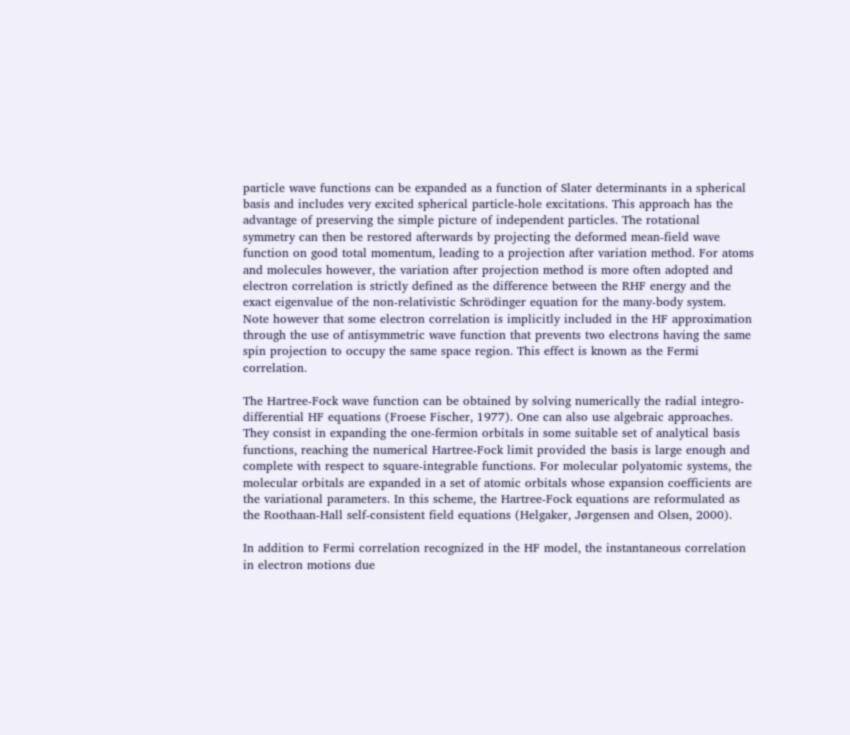particle wave functions can be expanded as a function of Slater determinants in a spherical basis and includes very excited spherical particle-hole excitations. This approach has the advantage of preserving the simple picture of independent particles. The rotational symmetry can then be restored afterwards by projecting the deformed mean-field wave function on good total momentum, leading to a projection after variation method. For atoms and molecules however, the variation after projection method is more often adopted and electron correlation is strictly defined as the difference between the RHF energy and the exact eigenvalue of the non-relativistic Schrödinger equation for the many-body system. Note however that some electron correlation is implicitly included in the HF approximation through the use of antisymmetric wave function that prevents two electrons having the same spin projection to occupy the same space region. This effect is known as the Fermi correlation.

The Hartree-Fock wave function can be obtained by solving numerically the radial integro-differential HF equations (Froese Fischer, 1977). One can also use algebraic approaches. They consist in expanding the one-fermion orbitals in some suitable set of analytical basis functions, reaching the numerical Hartree-Fock limit provided the basis is large enough and complete with respect to square-integrable functions. For molecular polyatomic systems, the molecular orbitals are expanded in a set of atomic orbitals whose expansion coefficients are the variational parameters. In this scheme, the Hartree-Fock equations are reformulated as the Roothaan-Hall self-consistent field equations (Helgaker, Jørgensen and Olsen, 2000).

In addition to Fermi correlation recognized in the HF model, the instantaneous correlation in electron motions due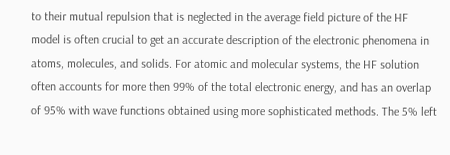to their mutual repulsion that is neglected in the average field picture of the HF model is often crucial to get an accurate description of the electronic phenomena in atoms, molecules, and solids. For atomic and molecular systems, the HF solution often accounts for more then 99% of the total electronic energy, and has an overlap of 95% with wave functions obtained using more sophisticated methods. The 5% left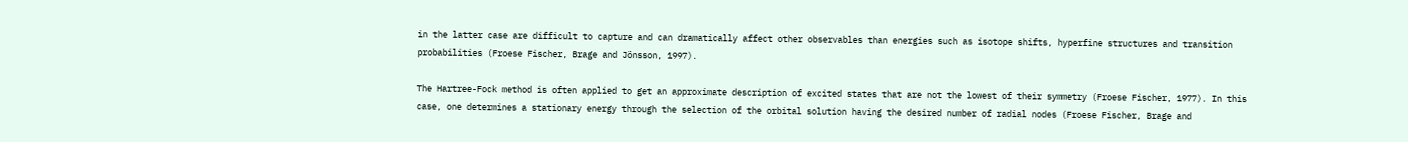in the latter case are difficult to capture and can dramatically affect other observables than energies such as isotope shifts, hyperfine structures and transition probabilities (Froese Fischer, Brage and Jönsson, 1997).

The Hartree-Fock method is often applied to get an approximate description of excited states that are not the lowest of their symmetry (Froese Fischer, 1977). In this case, one determines a stationary energy through the selection of the orbital solution having the desired number of radial nodes (Froese Fischer, Brage and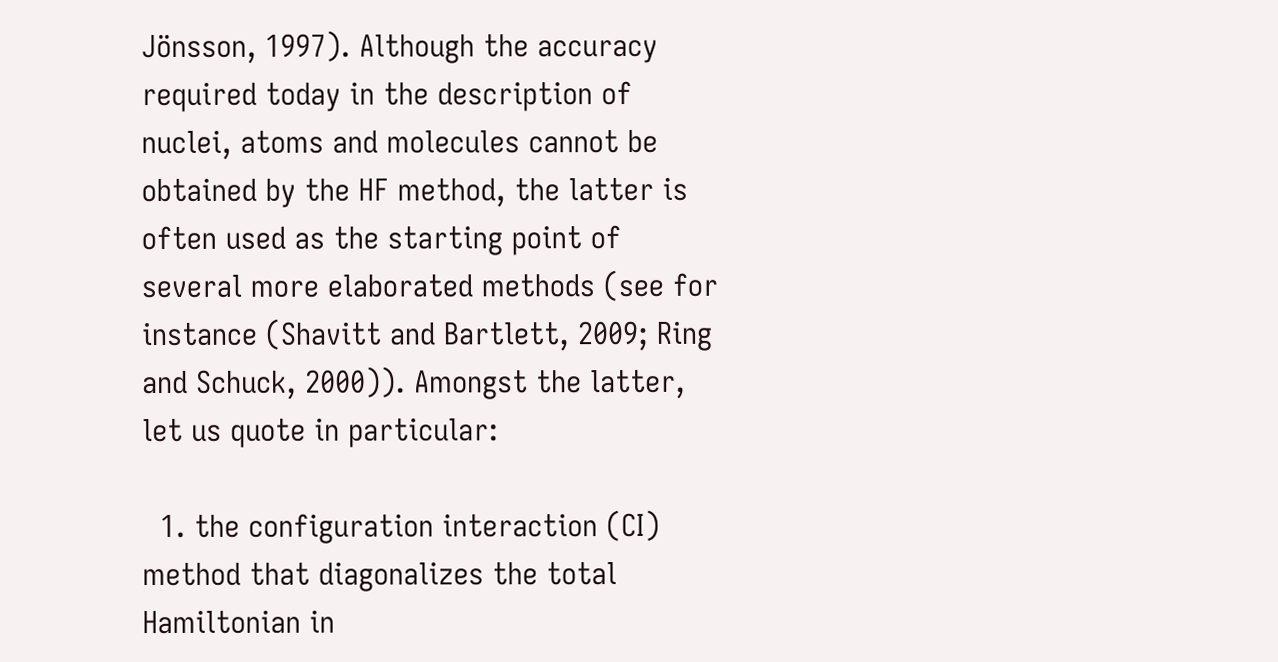Jönsson, 1997). Although the accuracy required today in the description of nuclei, atoms and molecules cannot be obtained by the HF method, the latter is often used as the starting point of several more elaborated methods (see for instance (Shavitt and Bartlett, 2009; Ring and Schuck, 2000)). Amongst the latter, let us quote in particular:

  1. the configuration interaction (CI) method that diagonalizes the total Hamiltonian in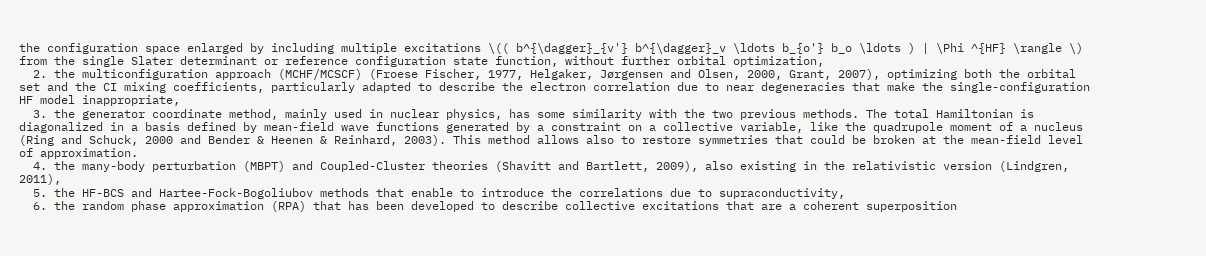the configuration space enlarged by including multiple excitations \(( b^{\dagger}_{v'} b^{\dagger}_v \ldots b_{o'} b_o \ldots ) | \Phi ^{HF} \rangle \) from the single Slater determinant or reference configuration state function, without further orbital optimization,
  2. the multiconfiguration approach (MCHF/MCSCF) (Froese Fischer, 1977, Helgaker, Jørgensen and Olsen, 2000, Grant, 2007), optimizing both the orbital set and the CI mixing coefficients, particularly adapted to describe the electron correlation due to near degeneracies that make the single-configuration HF model inappropriate,
  3. the generator coordinate method, mainly used in nuclear physics, has some similarity with the two previous methods. The total Hamiltonian is diagonalized in a basis defined by mean-field wave functions generated by a constraint on a collective variable, like the quadrupole moment of a nucleus (Ring and Schuck, 2000 and Bender & Heenen & Reinhard, 2003). This method allows also to restore symmetries that could be broken at the mean-field level of approximation.
  4. the many-body perturbation (MBPT) and Coupled-Cluster theories (Shavitt and Bartlett, 2009), also existing in the relativistic version (Lindgren, 2011),
  5. the HF-BCS and Hartee-Fock-Bogoliubov methods that enable to introduce the correlations due to supraconductivity,
  6. the random phase approximation (RPA) that has been developed to describe collective excitations that are a coherent superposition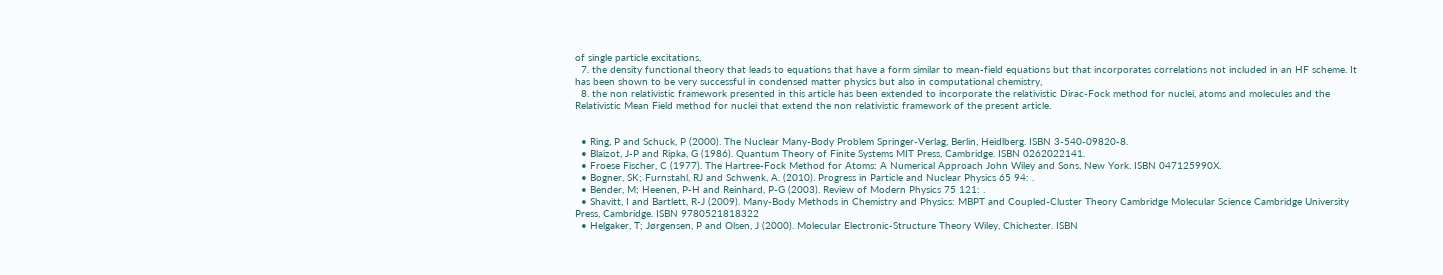of single particle excitations,
  7. the density functional theory that leads to equations that have a form similar to mean-field equations but that incorporates correlations not included in an HF scheme. It has been shown to be very successful in condensed matter physics but also in computational chemistry,
  8. the non relativistic framework presented in this article has been extended to incorporate the relativistic Dirac-Fock method for nuclei, atoms and molecules and the Relativistic Mean Field method for nuclei that extend the non relativistic framework of the present article.


  • Ring, P and Schuck, P (2000). The Nuclear Many-Body Problem Springer-Verlag, Berlin, Heidlberg. ISBN 3-540-09820-8.
  • Blaizot, J-P and Ripka, G (1986). Quantum Theory of Finite Systems MIT Press, Cambridge. ISBN 0262022141.
  • Froese Fischer, C (1977). The Hartree-Fock Method for Atoms: A Numerical Approach John Wiley and Sons, New York. ISBN 047125990X.
  • Bogner, SK; Furnstahl, RJ and Schwenk, A. (2010). Progress in Particle and Nuclear Physics 65 94: .
  • Bender, M; Heenen, P-H and Reinhard, P-G (2003). Review of Modern Physics 75 121: .
  • Shavitt, I and Bartlett, R-J (2009). Many-Body Methods in Chemistry and Physics: MBPT and Coupled-Cluster Theory Cambridge Molecular Science Cambridge University Press, Cambridge. ISBN 9780521818322
  • Helgaker, T; Jørgensen, P and Olsen, J (2000). Molecular Electronic-Structure Theory Wiley, Chichester. ISBN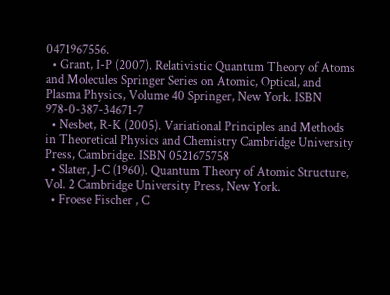0471967556.
  • Grant, I-P (2007). Relativistic Quantum Theory of Atoms and Molecules Springer Series on Atomic, Optical, and Plasma Physics, Volume 40 Springer, New York. ISBN 978-0-387-34671-7
  • Nesbet, R-K (2005). Variational Principles and Methods in Theoretical Physics and Chemistry Cambridge University Press, Cambridge. ISBN 0521675758
  • Slater, J-C (1960). Quantum Theory of Atomic Structure, Vol. 2 Cambridge University Press, New York.
  • Froese Fischer , C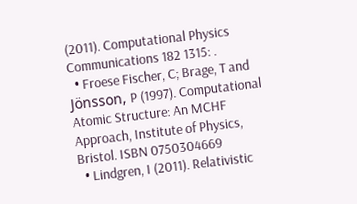(2011). Computational Physics Communications 182 1315: .
  • Froese Fischer, C; Brage, T and Jönsson, P (1997). Computational Atomic Structure: An MCHF Approach, Institute of Physics, Bristol. ISBN 0750304669
  • Lindgren, I (2011). Relativistic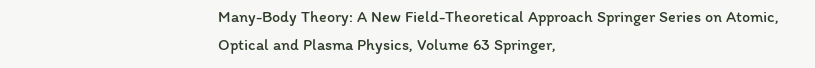Many-Body Theory: A New Field-Theoretical Approach Springer Series on Atomic, Optical and Plasma Physics, Volume 63 Springer,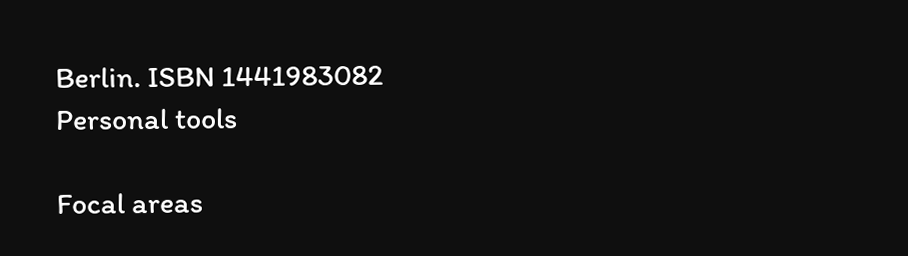Berlin. ISBN 1441983082
Personal tools

Focal areas